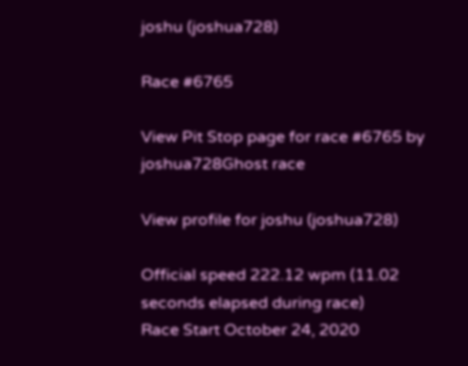joshu (joshua728)

Race #6765

View Pit Stop page for race #6765 by joshua728Ghost race

View profile for joshu (joshua728)

Official speed 222.12 wpm (11.02 seconds elapsed during race)
Race Start October 24, 2020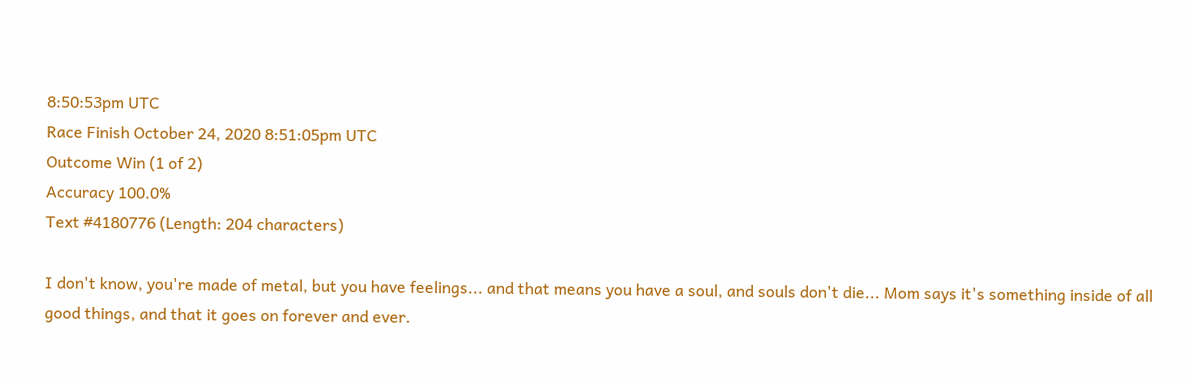8:50:53pm UTC
Race Finish October 24, 2020 8:51:05pm UTC
Outcome Win (1 of 2)
Accuracy 100.0%
Text #4180776 (Length: 204 characters)

I don't know, you're made of metal, but you have feelings... and that means you have a soul, and souls don't die... Mom says it's something inside of all good things, and that it goes on forever and ever.